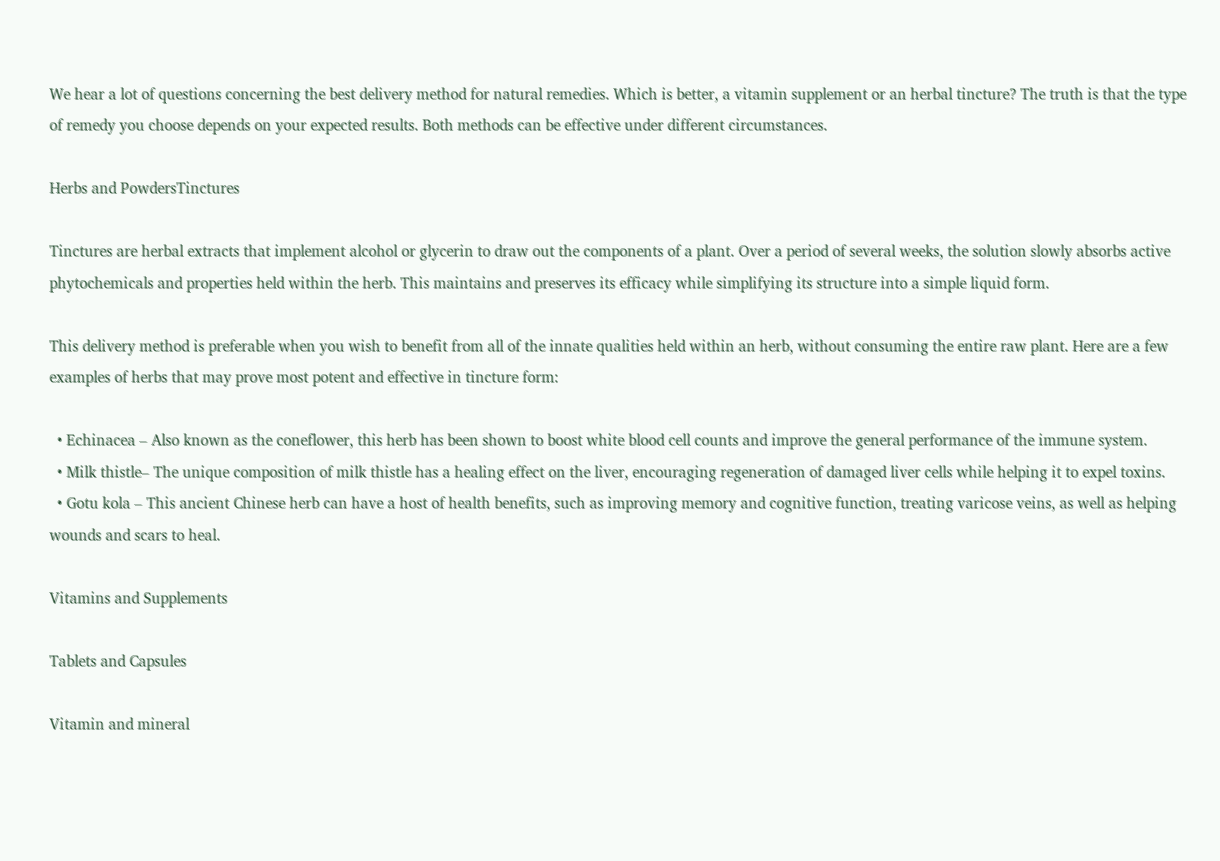We hear a lot of questions concerning the best delivery method for natural remedies. Which is better, a vitamin supplement or an herbal tincture? The truth is that the type of remedy you choose depends on your expected results. Both methods can be effective under different circumstances.

Herbs and PowdersTinctures

Tinctures are herbal extracts that implement alcohol or glycerin to draw out the components of a plant. Over a period of several weeks, the solution slowly absorbs active phytochemicals and properties held within the herb. This maintains and preserves its efficacy while simplifying its structure into a simple liquid form.

This delivery method is preferable when you wish to benefit from all of the innate qualities held within an herb, without consuming the entire raw plant. Here are a few examples of herbs that may prove most potent and effective in tincture form:

  • Echinacea – Also known as the coneflower, this herb has been shown to boost white blood cell counts and improve the general performance of the immune system.
  • Milk thistle– The unique composition of milk thistle has a healing effect on the liver, encouraging regeneration of damaged liver cells while helping it to expel toxins.
  • Gotu kola – This ancient Chinese herb can have a host of health benefits, such as improving memory and cognitive function, treating varicose veins, as well as helping wounds and scars to heal.

Vitamins and Supplements

Tablets and Capsules

Vitamin and mineral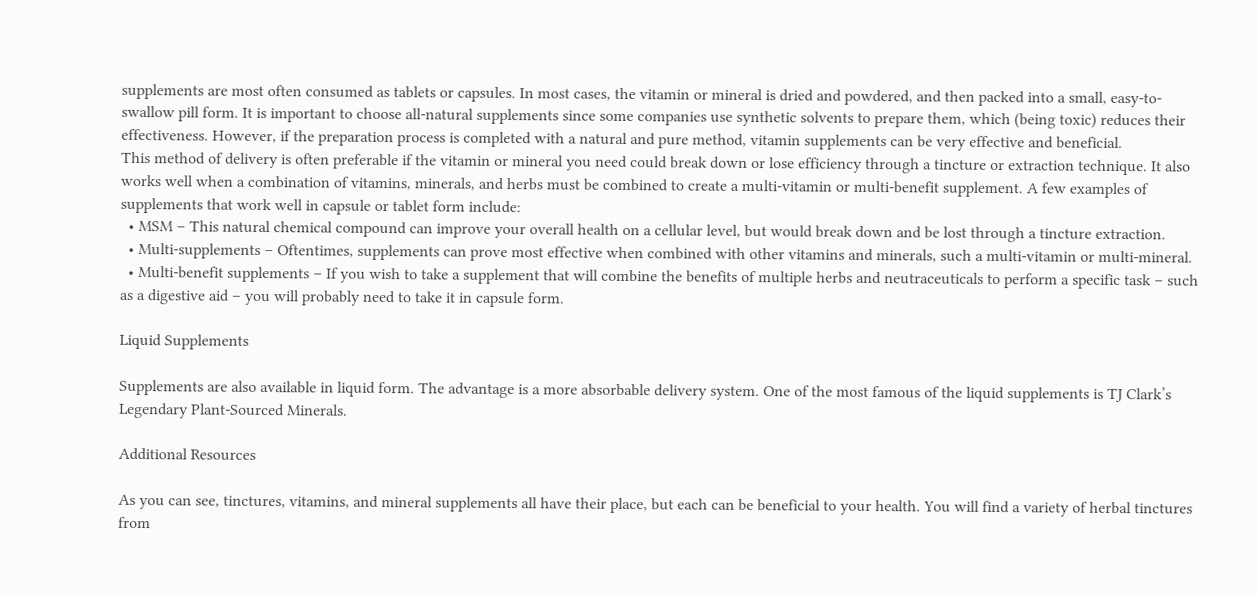supplements are most often consumed as tablets or capsules. In most cases, the vitamin or mineral is dried and powdered, and then packed into a small, easy-to-swallow pill form. It is important to choose all-natural supplements since some companies use synthetic solvents to prepare them, which (being toxic) reduces their effectiveness. However, if the preparation process is completed with a natural and pure method, vitamin supplements can be very effective and beneficial.
This method of delivery is often preferable if the vitamin or mineral you need could break down or lose efficiency through a tincture or extraction technique. It also works well when a combination of vitamins, minerals, and herbs must be combined to create a multi-vitamin or multi-benefit supplement. A few examples of supplements that work well in capsule or tablet form include:
  • MSM – This natural chemical compound can improve your overall health on a cellular level, but would break down and be lost through a tincture extraction.
  • Multi-supplements – Oftentimes, supplements can prove most effective when combined with other vitamins and minerals, such a multi-vitamin or multi-mineral.
  • Multi-benefit supplements – If you wish to take a supplement that will combine the benefits of multiple herbs and neutraceuticals to perform a specific task – such as a digestive aid – you will probably need to take it in capsule form.

Liquid Supplements

Supplements are also available in liquid form. The advantage is a more absorbable delivery system. One of the most famous of the liquid supplements is TJ Clark’s Legendary Plant-Sourced Minerals.

Additional Resources

As you can see, tinctures, vitamins, and mineral supplements all have their place, but each can be beneficial to your health. You will find a variety of herbal tinctures from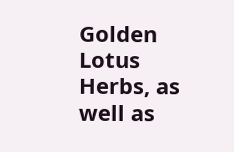Golden Lotus Herbs, as well as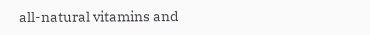all-natural vitamins and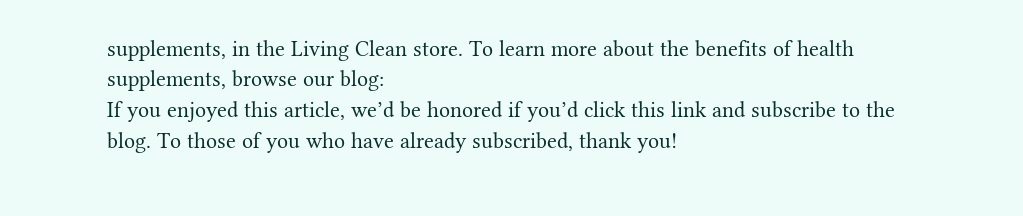supplements, in the Living Clean store. To learn more about the benefits of health supplements, browse our blog:
If you enjoyed this article, we’d be honored if you’d click this link and subscribe to the blog. To those of you who have already subscribed, thank you!